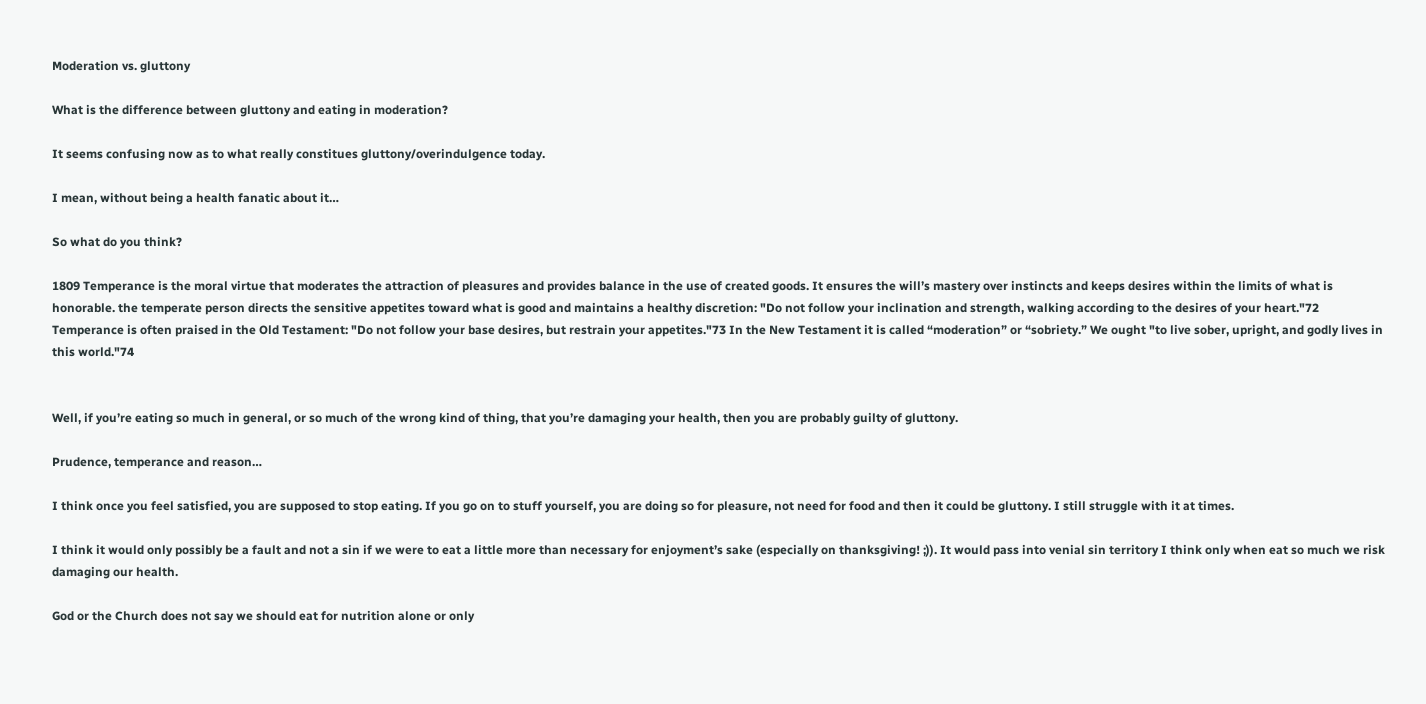Moderation vs. gluttony

What is the difference between gluttony and eating in moderation?

It seems confusing now as to what really constitues gluttony/overindulgence today.

I mean, without being a health fanatic about it…

So what do you think?

1809 Temperance is the moral virtue that moderates the attraction of pleasures and provides balance in the use of created goods. It ensures the will’s mastery over instincts and keeps desires within the limits of what is honorable. the temperate person directs the sensitive appetites toward what is good and maintains a healthy discretion: "Do not follow your inclination and strength, walking according to the desires of your heart."72 Temperance is often praised in the Old Testament: "Do not follow your base desires, but restrain your appetites."73 In the New Testament it is called “moderation” or “sobriety.” We ought "to live sober, upright, and godly lives in this world."74


Well, if you’re eating so much in general, or so much of the wrong kind of thing, that you’re damaging your health, then you are probably guilty of gluttony.

Prudence, temperance and reason…

I think once you feel satisfied, you are supposed to stop eating. If you go on to stuff yourself, you are doing so for pleasure, not need for food and then it could be gluttony. I still struggle with it at times.

I think it would only possibly be a fault and not a sin if we were to eat a little more than necessary for enjoyment’s sake (especially on thanksgiving! ;)). It would pass into venial sin territory I think only when eat so much we risk damaging our health.

God or the Church does not say we should eat for nutrition alone or only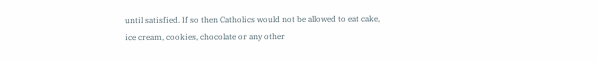until satisfied. If so then Catholics would not be allowed to eat cake, ice cream, cookies, chocolate or any other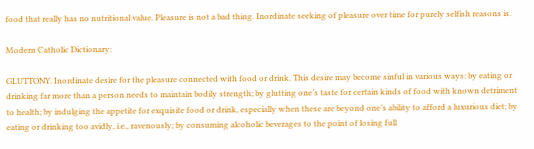food that really has no nutritional value. Pleasure is not a bad thing. Inordinate seeking of pleasure over time for purely selfish reasons is.

Modern Catholic Dictionary:

GLUTTONY. Inordinate desire for the pleasure connected with food or drink. This desire may become sinful in various ways: by eating or drinking far more than a person needs to maintain bodily strength; by glutting one’s taste for certain kinds of food with known detriment to health; by indulging the appetite for exquisite food or drink, especially when these are beyond one’s ability to afford a luxurious diet; by eating or drinking too avidly, i.e., ravenously; by consuming alcoholic beverages to the point of losing full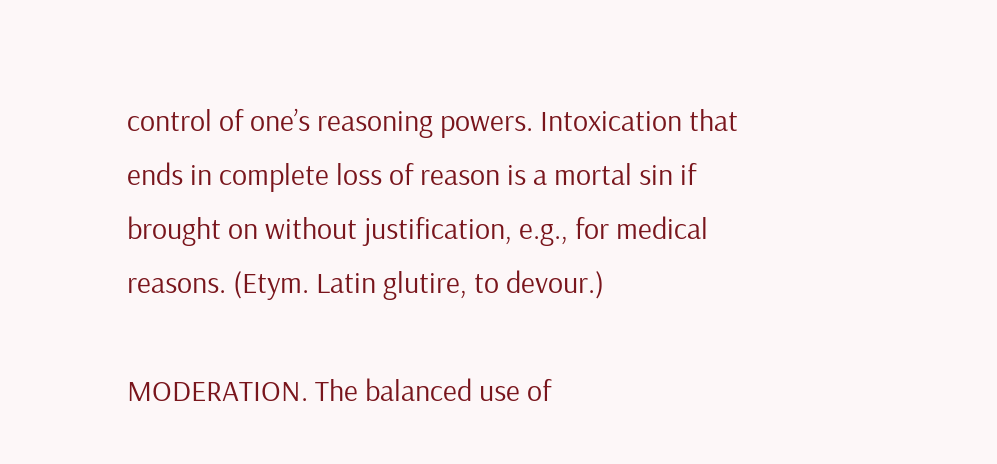control of one’s reasoning powers. Intoxication that ends in complete loss of reason is a mortal sin if brought on without justification, e.g., for medical reasons. (Etym. Latin glutire, to devour.)

MODERATION. The balanced use of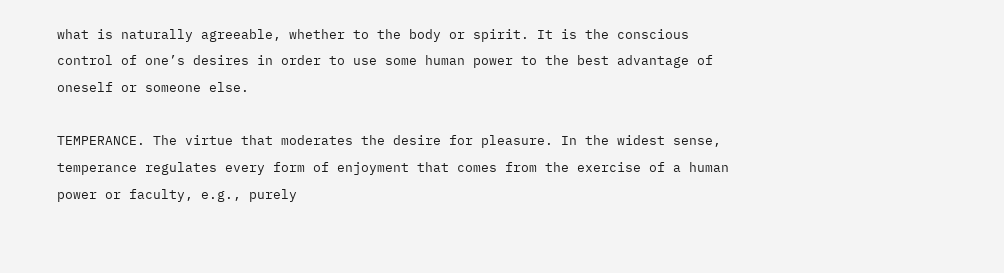what is naturally agreeable, whether to the body or spirit. It is the conscious control of one’s desires in order to use some human power to the best advantage of oneself or someone else.

TEMPERANCE. The virtue that moderates the desire for pleasure. In the widest sense, temperance regulates every form of enjoyment that comes from the exercise of a human power or faculty, e.g., purely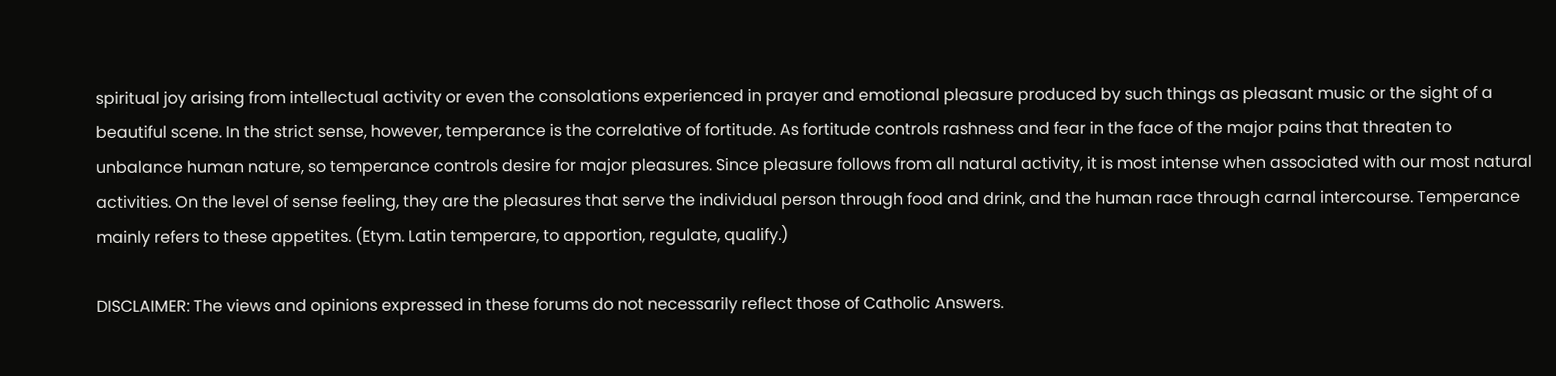spiritual joy arising from intellectual activity or even the consolations experienced in prayer and emotional pleasure produced by such things as pleasant music or the sight of a beautiful scene. In the strict sense, however, temperance is the correlative of fortitude. As fortitude controls rashness and fear in the face of the major pains that threaten to unbalance human nature, so temperance controls desire for major pleasures. Since pleasure follows from all natural activity, it is most intense when associated with our most natural activities. On the level of sense feeling, they are the pleasures that serve the individual person through food and drink, and the human race through carnal intercourse. Temperance mainly refers to these appetites. (Etym. Latin temperare, to apportion, regulate, qualify.)

DISCLAIMER: The views and opinions expressed in these forums do not necessarily reflect those of Catholic Answers.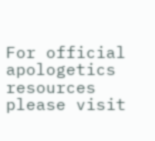For official apologetics resources please visit